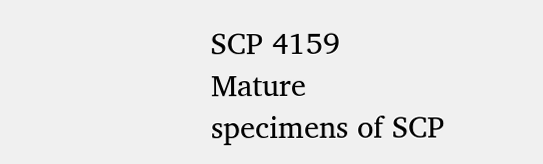SCP 4159
Mature specimens of SCP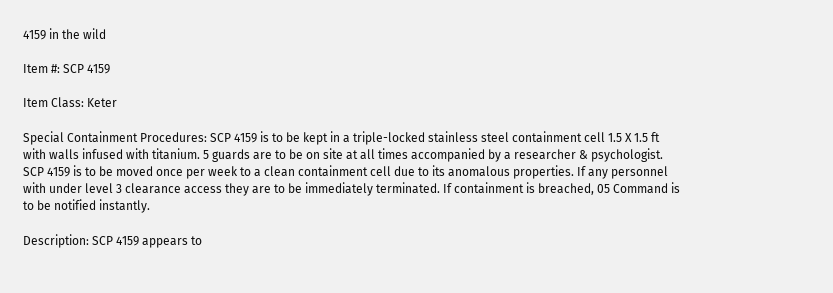4159 in the wild

Item #: SCP 4159

Item Class: Keter

Special Containment Procedures: SCP 4159 is to be kept in a triple-locked stainless steel containment cell 1.5 X 1.5 ft with walls infused with titanium. 5 guards are to be on site at all times accompanied by a researcher & psychologist. SCP 4159 is to be moved once per week to a clean containment cell due to its anomalous properties. If any personnel with under level 3 clearance access they are to be immediately terminated. If containment is breached, 05 Command is to be notified instantly.

Description: SCP 4159 appears to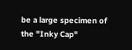be a large specimen of the "Inky Cap"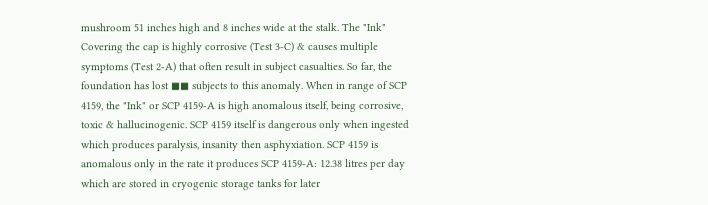mushroom 51 inches high and 8 inches wide at the stalk. The "Ink" Covering the cap is highly corrosive (Test 3-C) & causes multiple symptoms (Test 2-A) that often result in subject casualties. So far, the foundation has lost ◼◼ subjects to this anomaly. When in range of SCP 4159, the "Ink" or SCP 4159-A is high anomalous itself, being corrosive, toxic & hallucinogenic. SCP 4159 itself is dangerous only when ingested which produces paralysis, insanity then asphyxiation. SCP 4159 is anomalous only in the rate it produces SCP 4159-A: 12.38 litres per day which are stored in cryogenic storage tanks for later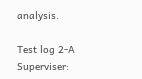analysis.

Test log 2-A
Superviser: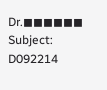Dr.◼◼◼◼◼◼
Subject: D092214